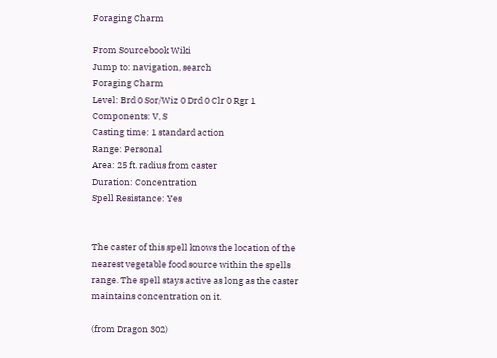Foraging Charm

From Sourcebook Wiki
Jump to: navigation, search
Foraging Charm
Level: Brd 0 Sor/Wiz 0 Drd 0 Clr 0 Rgr 1
Components: V, S
Casting time: 1 standard action
Range: Personal
Area: 25 ft. radius from caster
Duration: Concentration
Spell Resistance: Yes


The caster of this spell knows the location of the nearest vegetable food source within the spells range. The spell stays active as long as the caster maintains concentration on it.

(from Dragon 302)